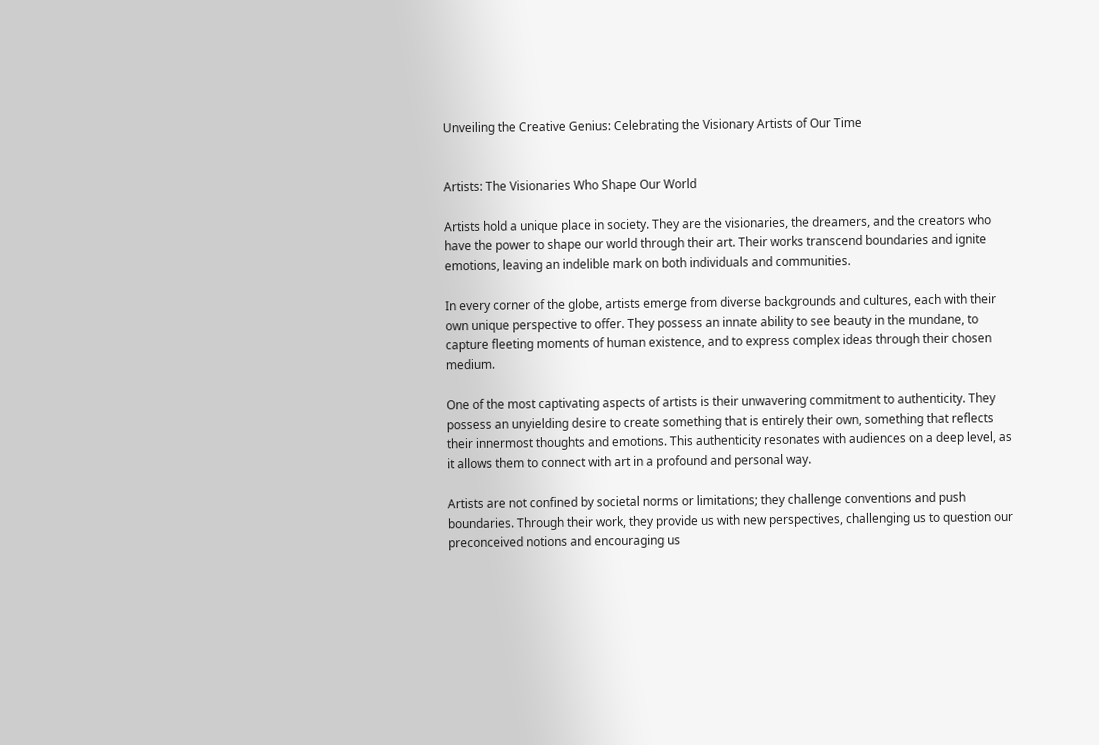Unveiling the Creative Genius: Celebrating the Visionary Artists of Our Time


Artists: The Visionaries Who Shape Our World

Artists hold a unique place in society. They are the visionaries, the dreamers, and the creators who have the power to shape our world through their art. Their works transcend boundaries and ignite emotions, leaving an indelible mark on both individuals and communities.

In every corner of the globe, artists emerge from diverse backgrounds and cultures, each with their own unique perspective to offer. They possess an innate ability to see beauty in the mundane, to capture fleeting moments of human existence, and to express complex ideas through their chosen medium.

One of the most captivating aspects of artists is their unwavering commitment to authenticity. They possess an unyielding desire to create something that is entirely their own, something that reflects their innermost thoughts and emotions. This authenticity resonates with audiences on a deep level, as it allows them to connect with art in a profound and personal way.

Artists are not confined by societal norms or limitations; they challenge conventions and push boundaries. Through their work, they provide us with new perspectives, challenging us to question our preconceived notions and encouraging us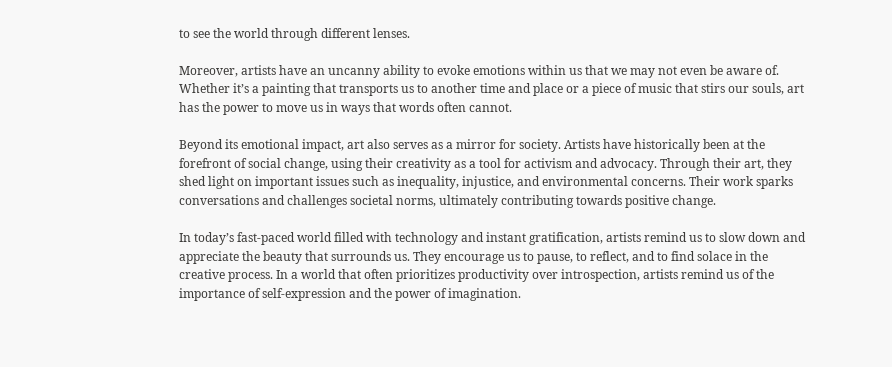to see the world through different lenses.

Moreover, artists have an uncanny ability to evoke emotions within us that we may not even be aware of. Whether it’s a painting that transports us to another time and place or a piece of music that stirs our souls, art has the power to move us in ways that words often cannot.

Beyond its emotional impact, art also serves as a mirror for society. Artists have historically been at the forefront of social change, using their creativity as a tool for activism and advocacy. Through their art, they shed light on important issues such as inequality, injustice, and environmental concerns. Their work sparks conversations and challenges societal norms, ultimately contributing towards positive change.

In today’s fast-paced world filled with technology and instant gratification, artists remind us to slow down and appreciate the beauty that surrounds us. They encourage us to pause, to reflect, and to find solace in the creative process. In a world that often prioritizes productivity over introspection, artists remind us of the importance of self-expression and the power of imagination.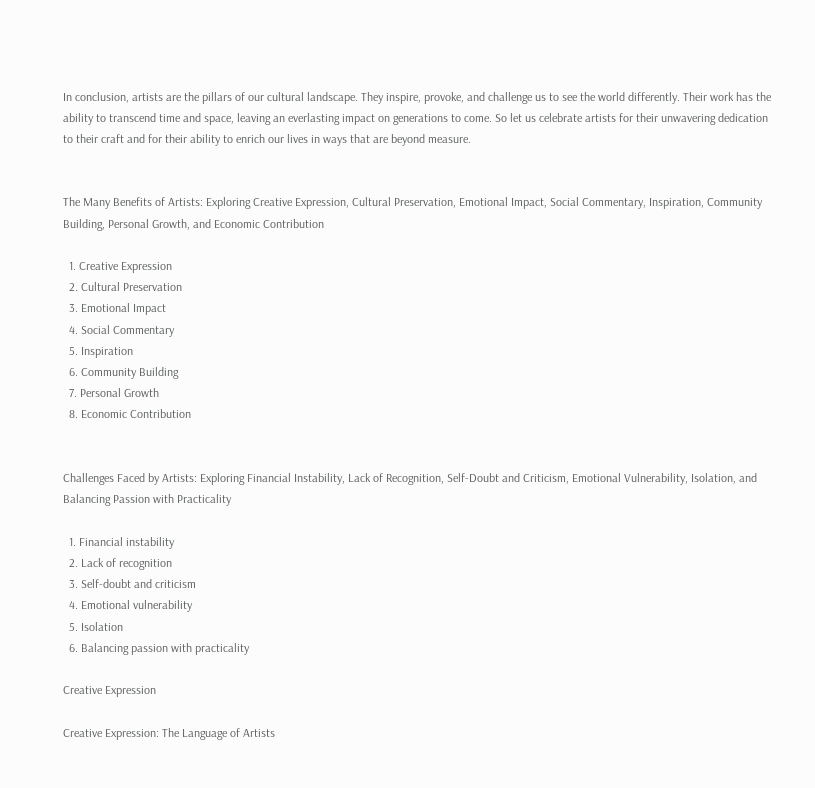In conclusion, artists are the pillars of our cultural landscape. They inspire, provoke, and challenge us to see the world differently. Their work has the ability to transcend time and space, leaving an everlasting impact on generations to come. So let us celebrate artists for their unwavering dedication to their craft and for their ability to enrich our lives in ways that are beyond measure.


The Many Benefits of Artists: Exploring Creative Expression, Cultural Preservation, Emotional Impact, Social Commentary, Inspiration, Community Building, Personal Growth, and Economic Contribution

  1. Creative Expression
  2. Cultural Preservation
  3. Emotional Impact
  4. Social Commentary
  5. Inspiration
  6. Community Building
  7. Personal Growth
  8. Economic Contribution


Challenges Faced by Artists: Exploring Financial Instability, Lack of Recognition, Self-Doubt and Criticism, Emotional Vulnerability, Isolation, and Balancing Passion with Practicality

  1. Financial instability
  2. Lack of recognition
  3. Self-doubt and criticism
  4. Emotional vulnerability
  5. Isolation
  6. Balancing passion with practicality

Creative Expression

Creative Expression: The Language of Artists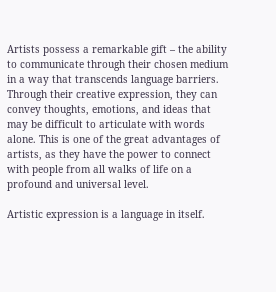Artists possess a remarkable gift – the ability to communicate through their chosen medium in a way that transcends language barriers. Through their creative expression, they can convey thoughts, emotions, and ideas that may be difficult to articulate with words alone. This is one of the great advantages of artists, as they have the power to connect with people from all walks of life on a profound and universal level.

Artistic expression is a language in itself.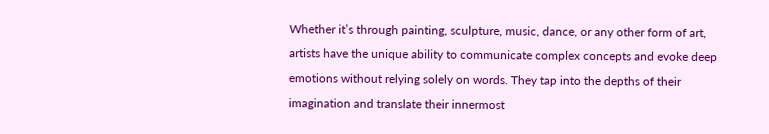Whether it’s through painting, sculpture, music, dance, or any other form of art, artists have the unique ability to communicate complex concepts and evoke deep emotions without relying solely on words. They tap into the depths of their imagination and translate their innermost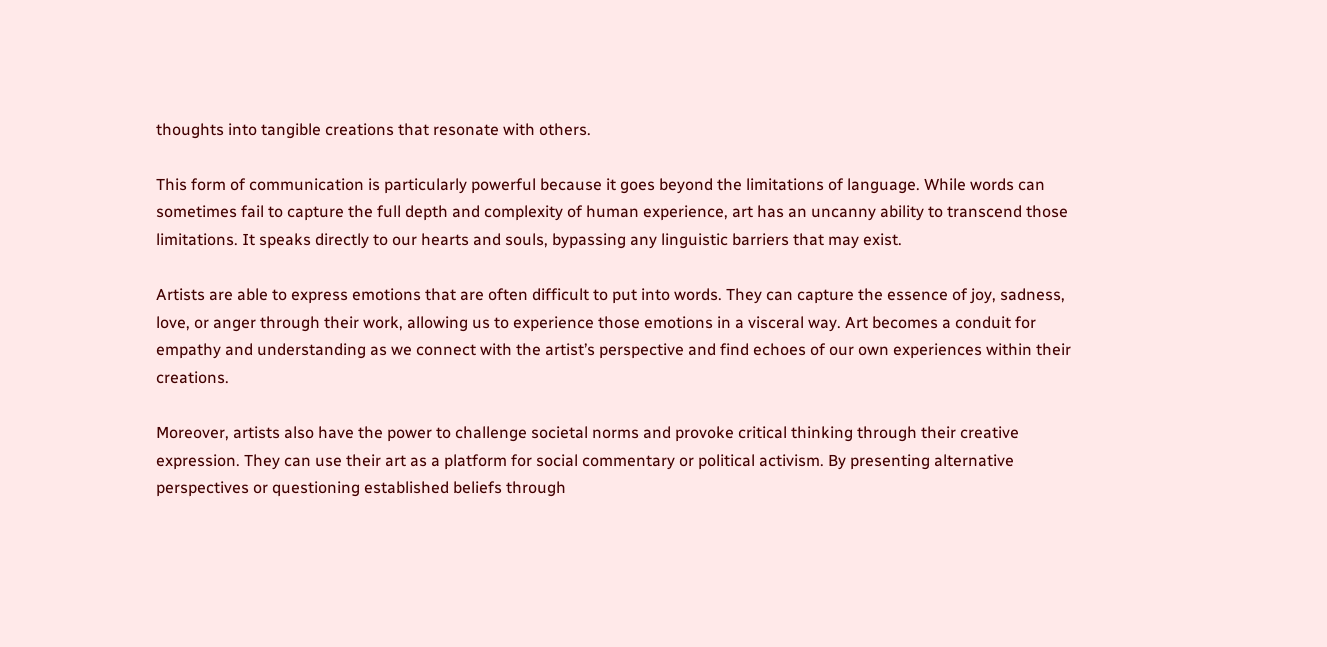thoughts into tangible creations that resonate with others.

This form of communication is particularly powerful because it goes beyond the limitations of language. While words can sometimes fail to capture the full depth and complexity of human experience, art has an uncanny ability to transcend those limitations. It speaks directly to our hearts and souls, bypassing any linguistic barriers that may exist.

Artists are able to express emotions that are often difficult to put into words. They can capture the essence of joy, sadness, love, or anger through their work, allowing us to experience those emotions in a visceral way. Art becomes a conduit for empathy and understanding as we connect with the artist’s perspective and find echoes of our own experiences within their creations.

Moreover, artists also have the power to challenge societal norms and provoke critical thinking through their creative expression. They can use their art as a platform for social commentary or political activism. By presenting alternative perspectives or questioning established beliefs through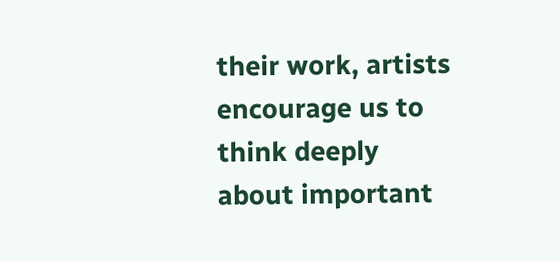their work, artists encourage us to think deeply about important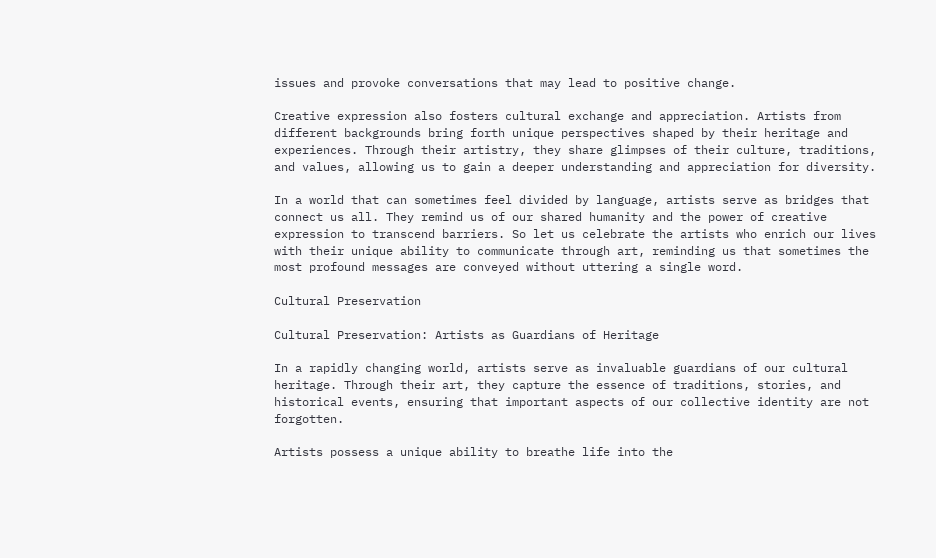issues and provoke conversations that may lead to positive change.

Creative expression also fosters cultural exchange and appreciation. Artists from different backgrounds bring forth unique perspectives shaped by their heritage and experiences. Through their artistry, they share glimpses of their culture, traditions, and values, allowing us to gain a deeper understanding and appreciation for diversity.

In a world that can sometimes feel divided by language, artists serve as bridges that connect us all. They remind us of our shared humanity and the power of creative expression to transcend barriers. So let us celebrate the artists who enrich our lives with their unique ability to communicate through art, reminding us that sometimes the most profound messages are conveyed without uttering a single word.

Cultural Preservation

Cultural Preservation: Artists as Guardians of Heritage

In a rapidly changing world, artists serve as invaluable guardians of our cultural heritage. Through their art, they capture the essence of traditions, stories, and historical events, ensuring that important aspects of our collective identity are not forgotten.

Artists possess a unique ability to breathe life into the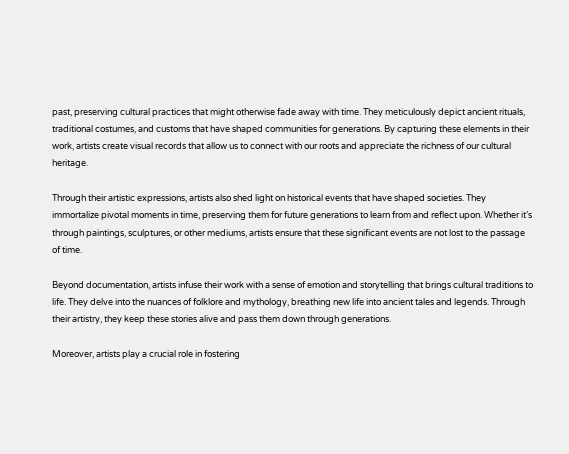past, preserving cultural practices that might otherwise fade away with time. They meticulously depict ancient rituals, traditional costumes, and customs that have shaped communities for generations. By capturing these elements in their work, artists create visual records that allow us to connect with our roots and appreciate the richness of our cultural heritage.

Through their artistic expressions, artists also shed light on historical events that have shaped societies. They immortalize pivotal moments in time, preserving them for future generations to learn from and reflect upon. Whether it’s through paintings, sculptures, or other mediums, artists ensure that these significant events are not lost to the passage of time.

Beyond documentation, artists infuse their work with a sense of emotion and storytelling that brings cultural traditions to life. They delve into the nuances of folklore and mythology, breathing new life into ancient tales and legends. Through their artistry, they keep these stories alive and pass them down through generations.

Moreover, artists play a crucial role in fostering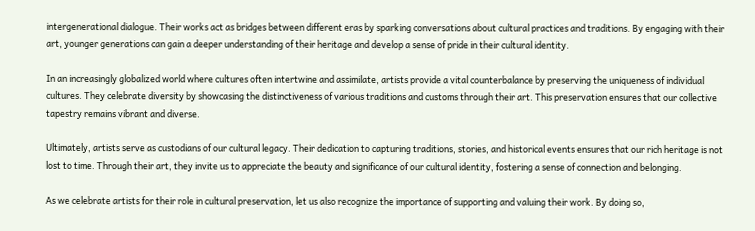intergenerational dialogue. Their works act as bridges between different eras by sparking conversations about cultural practices and traditions. By engaging with their art, younger generations can gain a deeper understanding of their heritage and develop a sense of pride in their cultural identity.

In an increasingly globalized world where cultures often intertwine and assimilate, artists provide a vital counterbalance by preserving the uniqueness of individual cultures. They celebrate diversity by showcasing the distinctiveness of various traditions and customs through their art. This preservation ensures that our collective tapestry remains vibrant and diverse.

Ultimately, artists serve as custodians of our cultural legacy. Their dedication to capturing traditions, stories, and historical events ensures that our rich heritage is not lost to time. Through their art, they invite us to appreciate the beauty and significance of our cultural identity, fostering a sense of connection and belonging.

As we celebrate artists for their role in cultural preservation, let us also recognize the importance of supporting and valuing their work. By doing so,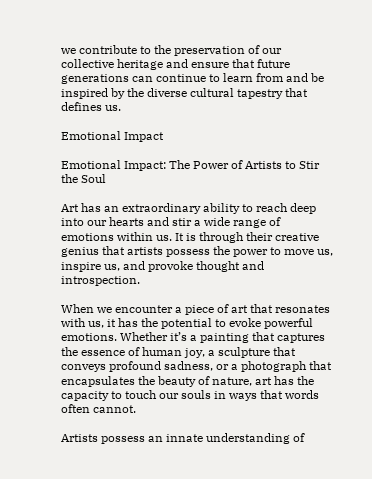we contribute to the preservation of our collective heritage and ensure that future generations can continue to learn from and be inspired by the diverse cultural tapestry that defines us.

Emotional Impact

Emotional Impact: The Power of Artists to Stir the Soul

Art has an extraordinary ability to reach deep into our hearts and stir a wide range of emotions within us. It is through their creative genius that artists possess the power to move us, inspire us, and provoke thought and introspection.

When we encounter a piece of art that resonates with us, it has the potential to evoke powerful emotions. Whether it’s a painting that captures the essence of human joy, a sculpture that conveys profound sadness, or a photograph that encapsulates the beauty of nature, art has the capacity to touch our souls in ways that words often cannot.

Artists possess an innate understanding of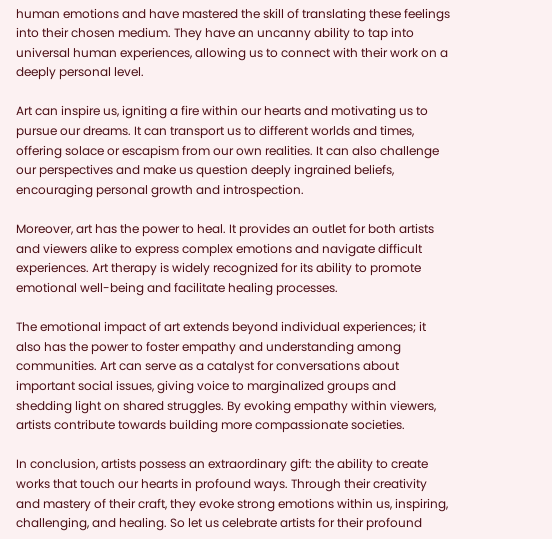human emotions and have mastered the skill of translating these feelings into their chosen medium. They have an uncanny ability to tap into universal human experiences, allowing us to connect with their work on a deeply personal level.

Art can inspire us, igniting a fire within our hearts and motivating us to pursue our dreams. It can transport us to different worlds and times, offering solace or escapism from our own realities. It can also challenge our perspectives and make us question deeply ingrained beliefs, encouraging personal growth and introspection.

Moreover, art has the power to heal. It provides an outlet for both artists and viewers alike to express complex emotions and navigate difficult experiences. Art therapy is widely recognized for its ability to promote emotional well-being and facilitate healing processes.

The emotional impact of art extends beyond individual experiences; it also has the power to foster empathy and understanding among communities. Art can serve as a catalyst for conversations about important social issues, giving voice to marginalized groups and shedding light on shared struggles. By evoking empathy within viewers, artists contribute towards building more compassionate societies.

In conclusion, artists possess an extraordinary gift: the ability to create works that touch our hearts in profound ways. Through their creativity and mastery of their craft, they evoke strong emotions within us, inspiring, challenging, and healing. So let us celebrate artists for their profound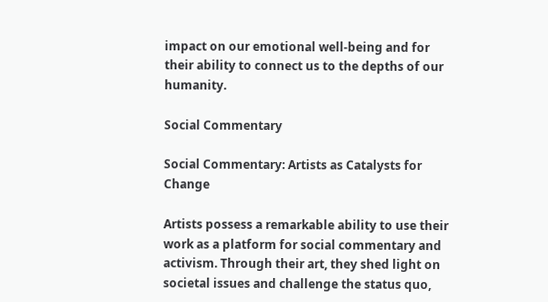impact on our emotional well-being and for their ability to connect us to the depths of our humanity.

Social Commentary

Social Commentary: Artists as Catalysts for Change

Artists possess a remarkable ability to use their work as a platform for social commentary and activism. Through their art, they shed light on societal issues and challenge the status quo,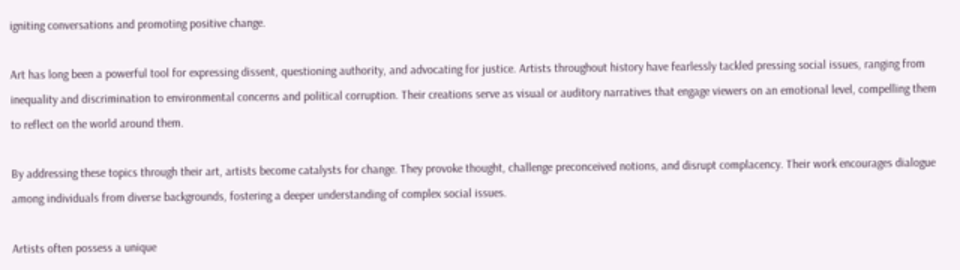igniting conversations and promoting positive change.

Art has long been a powerful tool for expressing dissent, questioning authority, and advocating for justice. Artists throughout history have fearlessly tackled pressing social issues, ranging from inequality and discrimination to environmental concerns and political corruption. Their creations serve as visual or auditory narratives that engage viewers on an emotional level, compelling them to reflect on the world around them.

By addressing these topics through their art, artists become catalysts for change. They provoke thought, challenge preconceived notions, and disrupt complacency. Their work encourages dialogue among individuals from diverse backgrounds, fostering a deeper understanding of complex social issues.

Artists often possess a unique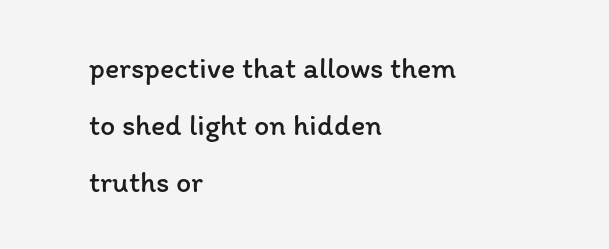perspective that allows them to shed light on hidden truths or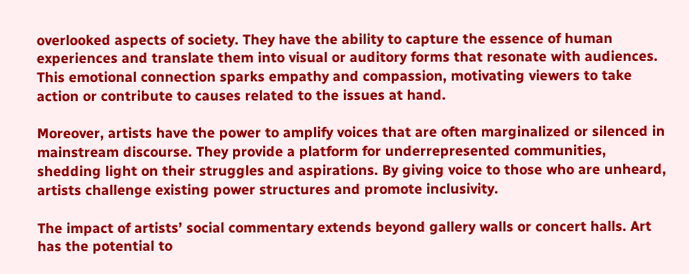overlooked aspects of society. They have the ability to capture the essence of human experiences and translate them into visual or auditory forms that resonate with audiences. This emotional connection sparks empathy and compassion, motivating viewers to take action or contribute to causes related to the issues at hand.

Moreover, artists have the power to amplify voices that are often marginalized or silenced in mainstream discourse. They provide a platform for underrepresented communities, shedding light on their struggles and aspirations. By giving voice to those who are unheard, artists challenge existing power structures and promote inclusivity.

The impact of artists’ social commentary extends beyond gallery walls or concert halls. Art has the potential to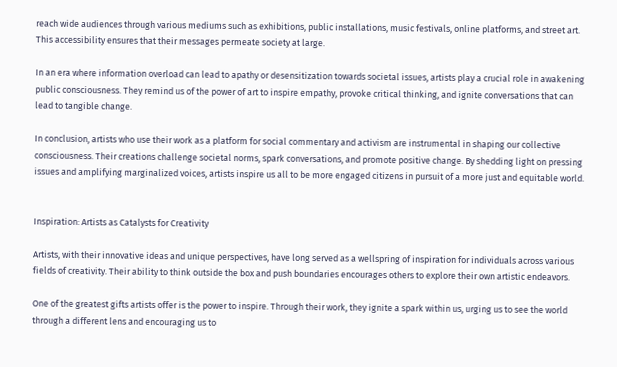reach wide audiences through various mediums such as exhibitions, public installations, music festivals, online platforms, and street art. This accessibility ensures that their messages permeate society at large.

In an era where information overload can lead to apathy or desensitization towards societal issues, artists play a crucial role in awakening public consciousness. They remind us of the power of art to inspire empathy, provoke critical thinking, and ignite conversations that can lead to tangible change.

In conclusion, artists who use their work as a platform for social commentary and activism are instrumental in shaping our collective consciousness. Their creations challenge societal norms, spark conversations, and promote positive change. By shedding light on pressing issues and amplifying marginalized voices, artists inspire us all to be more engaged citizens in pursuit of a more just and equitable world.


Inspiration: Artists as Catalysts for Creativity

Artists, with their innovative ideas and unique perspectives, have long served as a wellspring of inspiration for individuals across various fields of creativity. Their ability to think outside the box and push boundaries encourages others to explore their own artistic endeavors.

One of the greatest gifts artists offer is the power to inspire. Through their work, they ignite a spark within us, urging us to see the world through a different lens and encouraging us to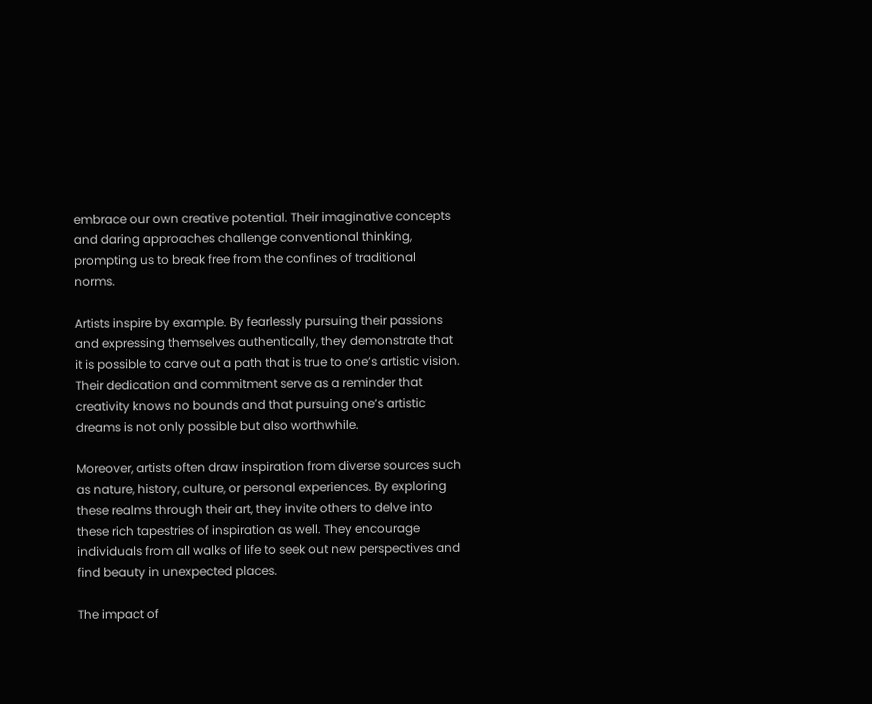embrace our own creative potential. Their imaginative concepts and daring approaches challenge conventional thinking, prompting us to break free from the confines of traditional norms.

Artists inspire by example. By fearlessly pursuing their passions and expressing themselves authentically, they demonstrate that it is possible to carve out a path that is true to one’s artistic vision. Their dedication and commitment serve as a reminder that creativity knows no bounds and that pursuing one’s artistic dreams is not only possible but also worthwhile.

Moreover, artists often draw inspiration from diverse sources such as nature, history, culture, or personal experiences. By exploring these realms through their art, they invite others to delve into these rich tapestries of inspiration as well. They encourage individuals from all walks of life to seek out new perspectives and find beauty in unexpected places.

The impact of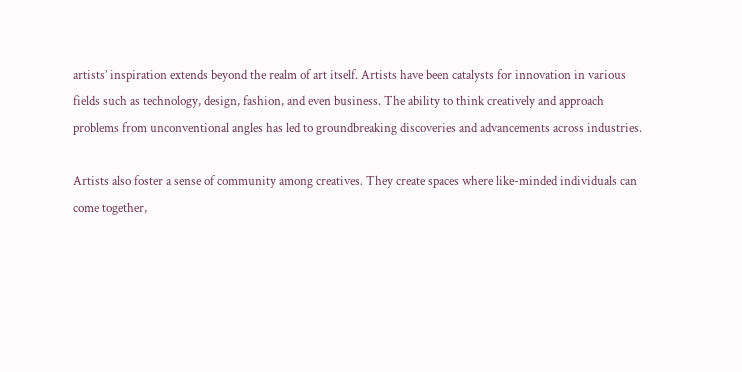artists’ inspiration extends beyond the realm of art itself. Artists have been catalysts for innovation in various fields such as technology, design, fashion, and even business. The ability to think creatively and approach problems from unconventional angles has led to groundbreaking discoveries and advancements across industries.

Artists also foster a sense of community among creatives. They create spaces where like-minded individuals can come together,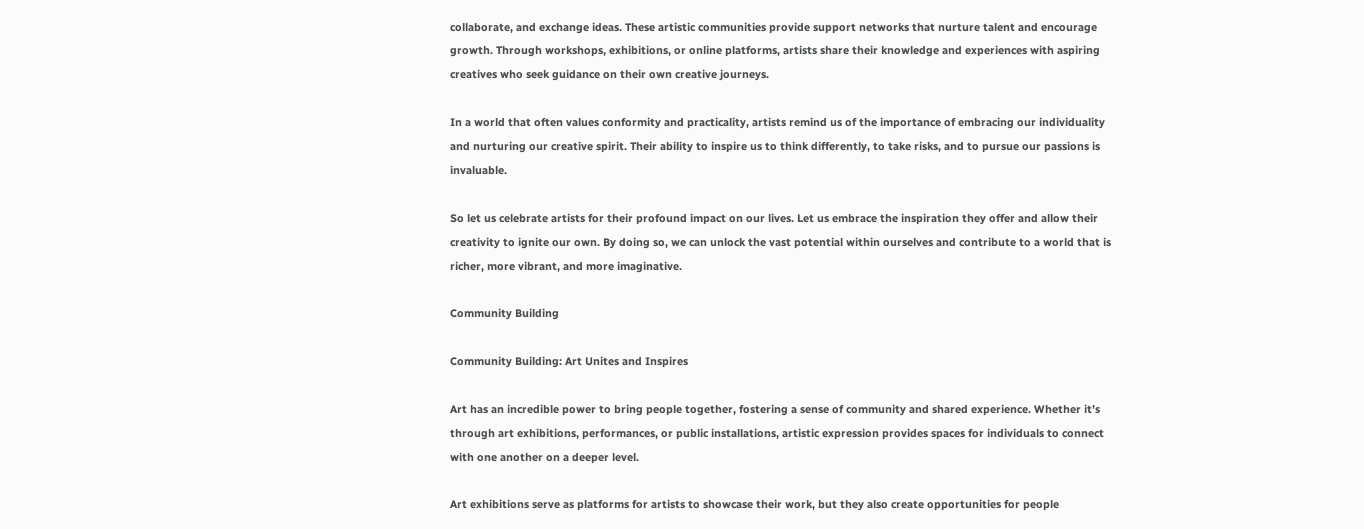collaborate, and exchange ideas. These artistic communities provide support networks that nurture talent and encourage growth. Through workshops, exhibitions, or online platforms, artists share their knowledge and experiences with aspiring creatives who seek guidance on their own creative journeys.

In a world that often values conformity and practicality, artists remind us of the importance of embracing our individuality and nurturing our creative spirit. Their ability to inspire us to think differently, to take risks, and to pursue our passions is invaluable.

So let us celebrate artists for their profound impact on our lives. Let us embrace the inspiration they offer and allow their creativity to ignite our own. By doing so, we can unlock the vast potential within ourselves and contribute to a world that is richer, more vibrant, and more imaginative.

Community Building

Community Building: Art Unites and Inspires

Art has an incredible power to bring people together, fostering a sense of community and shared experience. Whether it’s through art exhibitions, performances, or public installations, artistic expression provides spaces for individuals to connect with one another on a deeper level.

Art exhibitions serve as platforms for artists to showcase their work, but they also create opportunities for people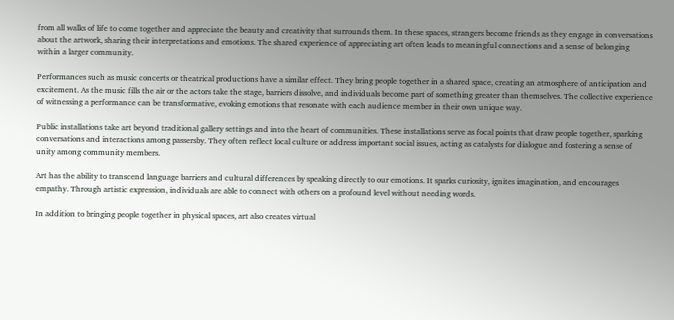from all walks of life to come together and appreciate the beauty and creativity that surrounds them. In these spaces, strangers become friends as they engage in conversations about the artwork, sharing their interpretations and emotions. The shared experience of appreciating art often leads to meaningful connections and a sense of belonging within a larger community.

Performances such as music concerts or theatrical productions have a similar effect. They bring people together in a shared space, creating an atmosphere of anticipation and excitement. As the music fills the air or the actors take the stage, barriers dissolve, and individuals become part of something greater than themselves. The collective experience of witnessing a performance can be transformative, evoking emotions that resonate with each audience member in their own unique way.

Public installations take art beyond traditional gallery settings and into the heart of communities. These installations serve as focal points that draw people together, sparking conversations and interactions among passersby. They often reflect local culture or address important social issues, acting as catalysts for dialogue and fostering a sense of unity among community members.

Art has the ability to transcend language barriers and cultural differences by speaking directly to our emotions. It sparks curiosity, ignites imagination, and encourages empathy. Through artistic expression, individuals are able to connect with others on a profound level without needing words.

In addition to bringing people together in physical spaces, art also creates virtual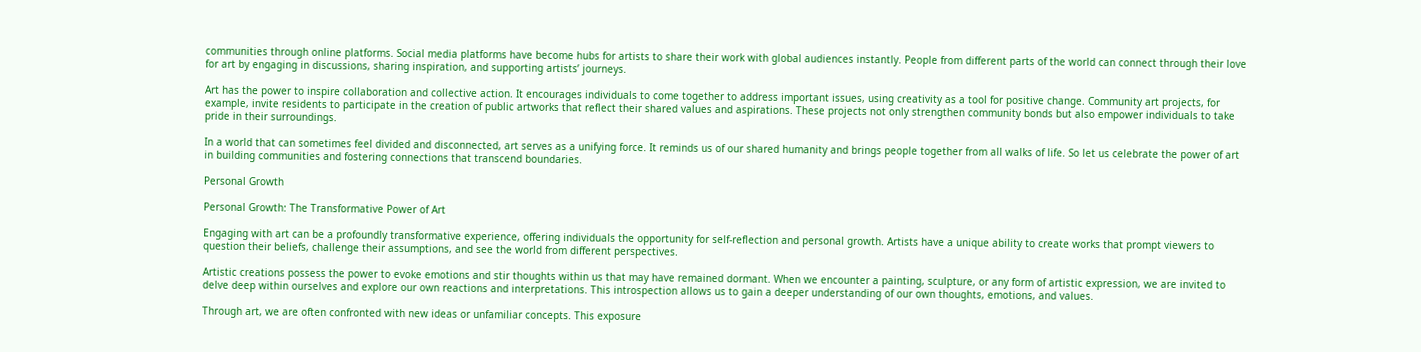communities through online platforms. Social media platforms have become hubs for artists to share their work with global audiences instantly. People from different parts of the world can connect through their love for art by engaging in discussions, sharing inspiration, and supporting artists’ journeys.

Art has the power to inspire collaboration and collective action. It encourages individuals to come together to address important issues, using creativity as a tool for positive change. Community art projects, for example, invite residents to participate in the creation of public artworks that reflect their shared values and aspirations. These projects not only strengthen community bonds but also empower individuals to take pride in their surroundings.

In a world that can sometimes feel divided and disconnected, art serves as a unifying force. It reminds us of our shared humanity and brings people together from all walks of life. So let us celebrate the power of art in building communities and fostering connections that transcend boundaries.

Personal Growth

Personal Growth: The Transformative Power of Art

Engaging with art can be a profoundly transformative experience, offering individuals the opportunity for self-reflection and personal growth. Artists have a unique ability to create works that prompt viewers to question their beliefs, challenge their assumptions, and see the world from different perspectives.

Artistic creations possess the power to evoke emotions and stir thoughts within us that may have remained dormant. When we encounter a painting, sculpture, or any form of artistic expression, we are invited to delve deep within ourselves and explore our own reactions and interpretations. This introspection allows us to gain a deeper understanding of our own thoughts, emotions, and values.

Through art, we are often confronted with new ideas or unfamiliar concepts. This exposure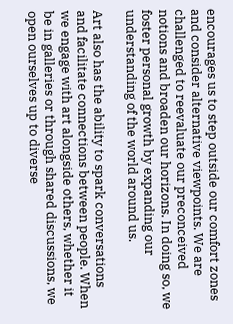encourages us to step outside our comfort zones and consider alternative viewpoints. We are challenged to reevaluate our preconceived notions and broaden our horizons. In doing so, we foster personal growth by expanding our understanding of the world around us.

Art also has the ability to spark conversations and facilitate connections between people. When we engage with art alongside others, whether it be in galleries or through shared discussions, we open ourselves up to diverse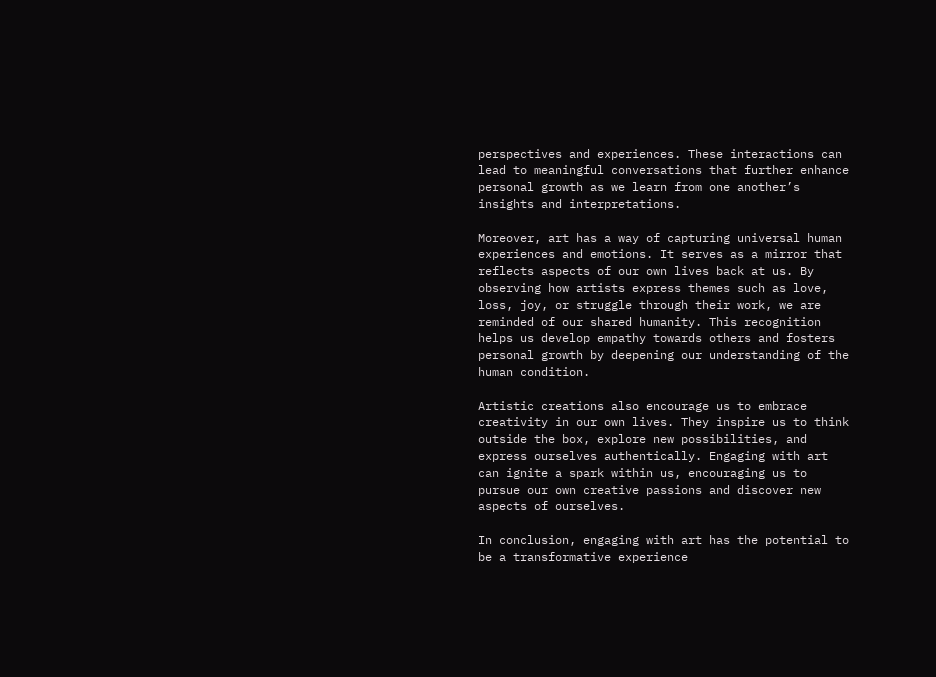perspectives and experiences. These interactions can lead to meaningful conversations that further enhance personal growth as we learn from one another’s insights and interpretations.

Moreover, art has a way of capturing universal human experiences and emotions. It serves as a mirror that reflects aspects of our own lives back at us. By observing how artists express themes such as love, loss, joy, or struggle through their work, we are reminded of our shared humanity. This recognition helps us develop empathy towards others and fosters personal growth by deepening our understanding of the human condition.

Artistic creations also encourage us to embrace creativity in our own lives. They inspire us to think outside the box, explore new possibilities, and express ourselves authentically. Engaging with art can ignite a spark within us, encouraging us to pursue our own creative passions and discover new aspects of ourselves.

In conclusion, engaging with art has the potential to be a transformative experience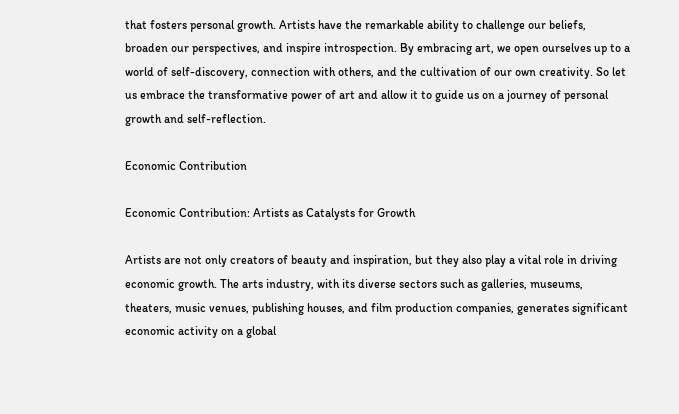that fosters personal growth. Artists have the remarkable ability to challenge our beliefs, broaden our perspectives, and inspire introspection. By embracing art, we open ourselves up to a world of self-discovery, connection with others, and the cultivation of our own creativity. So let us embrace the transformative power of art and allow it to guide us on a journey of personal growth and self-reflection.

Economic Contribution

Economic Contribution: Artists as Catalysts for Growth

Artists are not only creators of beauty and inspiration, but they also play a vital role in driving economic growth. The arts industry, with its diverse sectors such as galleries, museums, theaters, music venues, publishing houses, and film production companies, generates significant economic activity on a global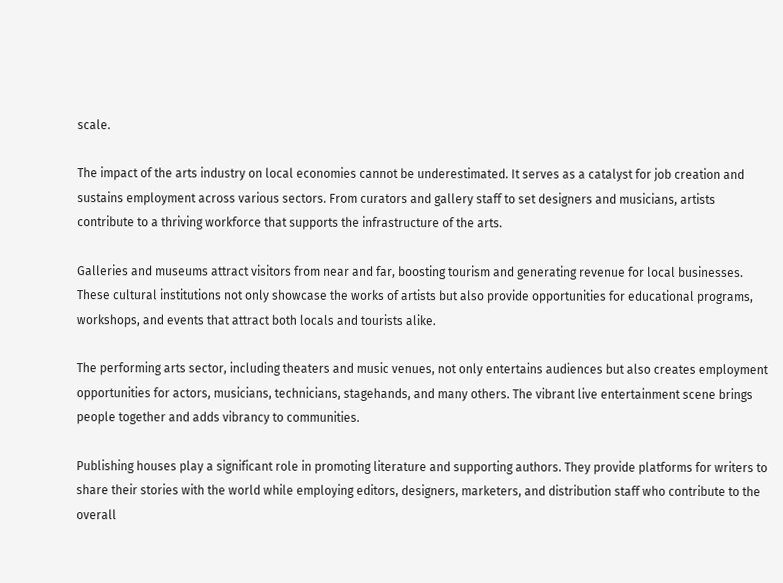scale.

The impact of the arts industry on local economies cannot be underestimated. It serves as a catalyst for job creation and sustains employment across various sectors. From curators and gallery staff to set designers and musicians, artists contribute to a thriving workforce that supports the infrastructure of the arts.

Galleries and museums attract visitors from near and far, boosting tourism and generating revenue for local businesses. These cultural institutions not only showcase the works of artists but also provide opportunities for educational programs, workshops, and events that attract both locals and tourists alike.

The performing arts sector, including theaters and music venues, not only entertains audiences but also creates employment opportunities for actors, musicians, technicians, stagehands, and many others. The vibrant live entertainment scene brings people together and adds vibrancy to communities.

Publishing houses play a significant role in promoting literature and supporting authors. They provide platforms for writers to share their stories with the world while employing editors, designers, marketers, and distribution staff who contribute to the overall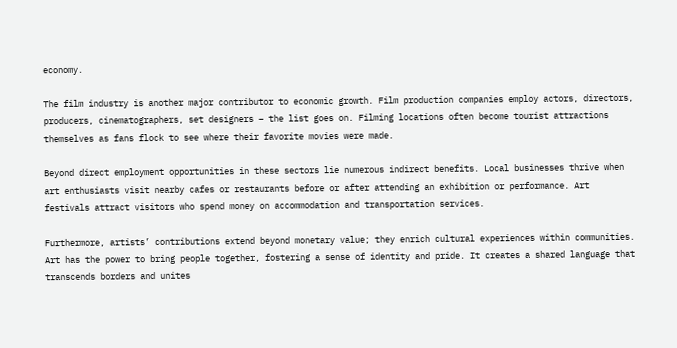economy.

The film industry is another major contributor to economic growth. Film production companies employ actors, directors, producers, cinematographers, set designers – the list goes on. Filming locations often become tourist attractions themselves as fans flock to see where their favorite movies were made.

Beyond direct employment opportunities in these sectors lie numerous indirect benefits. Local businesses thrive when art enthusiasts visit nearby cafes or restaurants before or after attending an exhibition or performance. Art festivals attract visitors who spend money on accommodation and transportation services.

Furthermore, artists’ contributions extend beyond monetary value; they enrich cultural experiences within communities. Art has the power to bring people together, fostering a sense of identity and pride. It creates a shared language that transcends borders and unites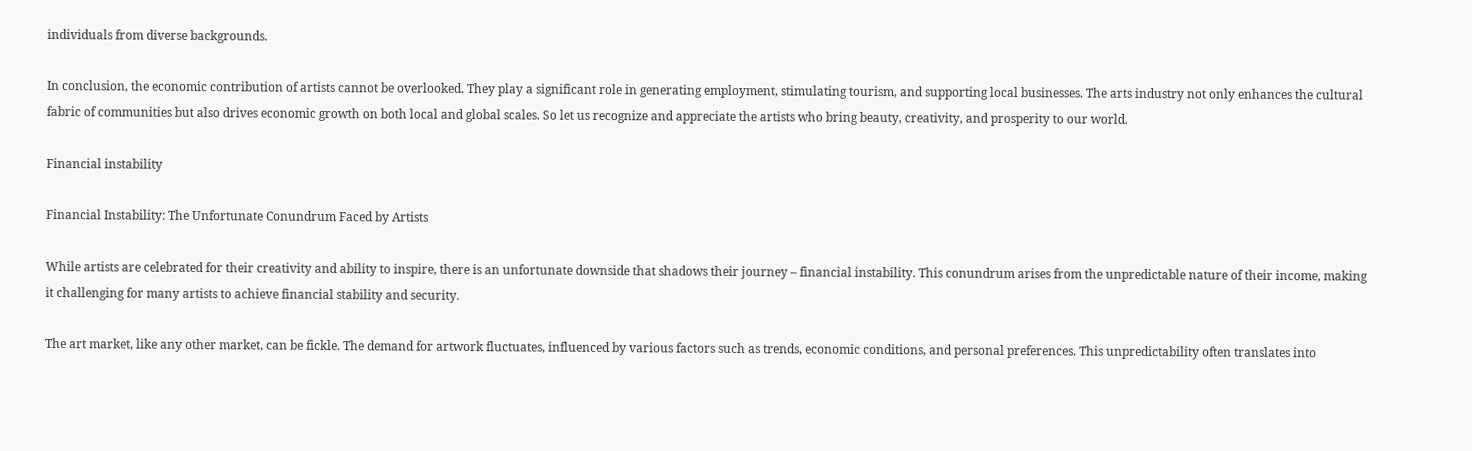individuals from diverse backgrounds.

In conclusion, the economic contribution of artists cannot be overlooked. They play a significant role in generating employment, stimulating tourism, and supporting local businesses. The arts industry not only enhances the cultural fabric of communities but also drives economic growth on both local and global scales. So let us recognize and appreciate the artists who bring beauty, creativity, and prosperity to our world.

Financial instability

Financial Instability: The Unfortunate Conundrum Faced by Artists

While artists are celebrated for their creativity and ability to inspire, there is an unfortunate downside that shadows their journey – financial instability. This conundrum arises from the unpredictable nature of their income, making it challenging for many artists to achieve financial stability and security.

The art market, like any other market, can be fickle. The demand for artwork fluctuates, influenced by various factors such as trends, economic conditions, and personal preferences. This unpredictability often translates into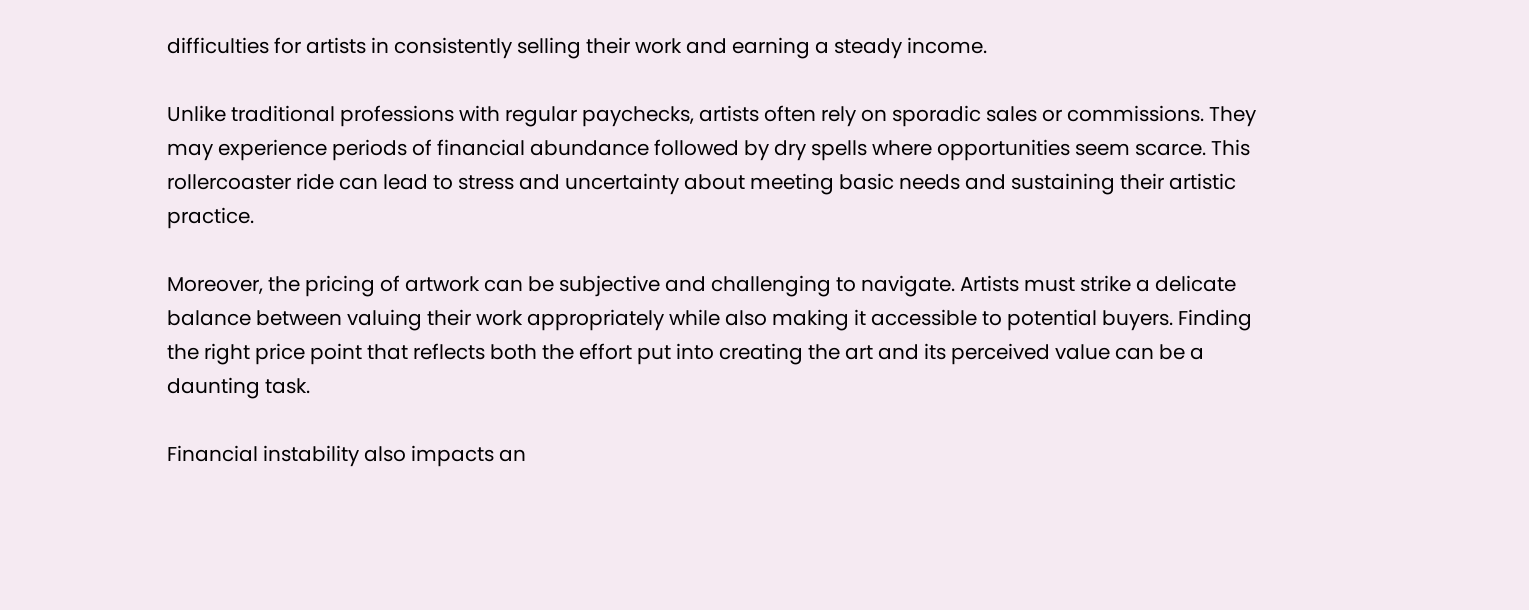difficulties for artists in consistently selling their work and earning a steady income.

Unlike traditional professions with regular paychecks, artists often rely on sporadic sales or commissions. They may experience periods of financial abundance followed by dry spells where opportunities seem scarce. This rollercoaster ride can lead to stress and uncertainty about meeting basic needs and sustaining their artistic practice.

Moreover, the pricing of artwork can be subjective and challenging to navigate. Artists must strike a delicate balance between valuing their work appropriately while also making it accessible to potential buyers. Finding the right price point that reflects both the effort put into creating the art and its perceived value can be a daunting task.

Financial instability also impacts an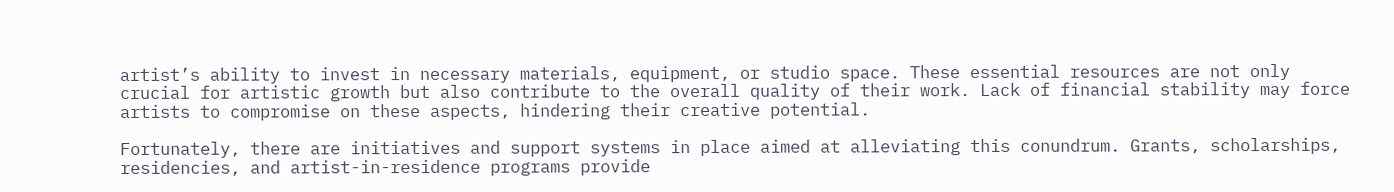artist’s ability to invest in necessary materials, equipment, or studio space. These essential resources are not only crucial for artistic growth but also contribute to the overall quality of their work. Lack of financial stability may force artists to compromise on these aspects, hindering their creative potential.

Fortunately, there are initiatives and support systems in place aimed at alleviating this conundrum. Grants, scholarships, residencies, and artist-in-residence programs provide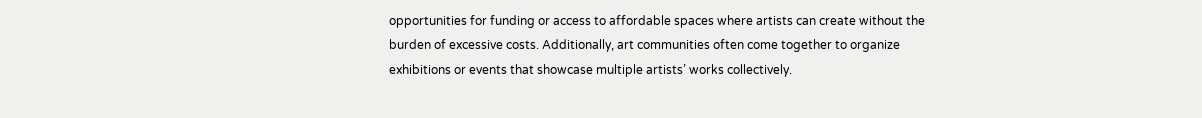opportunities for funding or access to affordable spaces where artists can create without the burden of excessive costs. Additionally, art communities often come together to organize exhibitions or events that showcase multiple artists’ works collectively.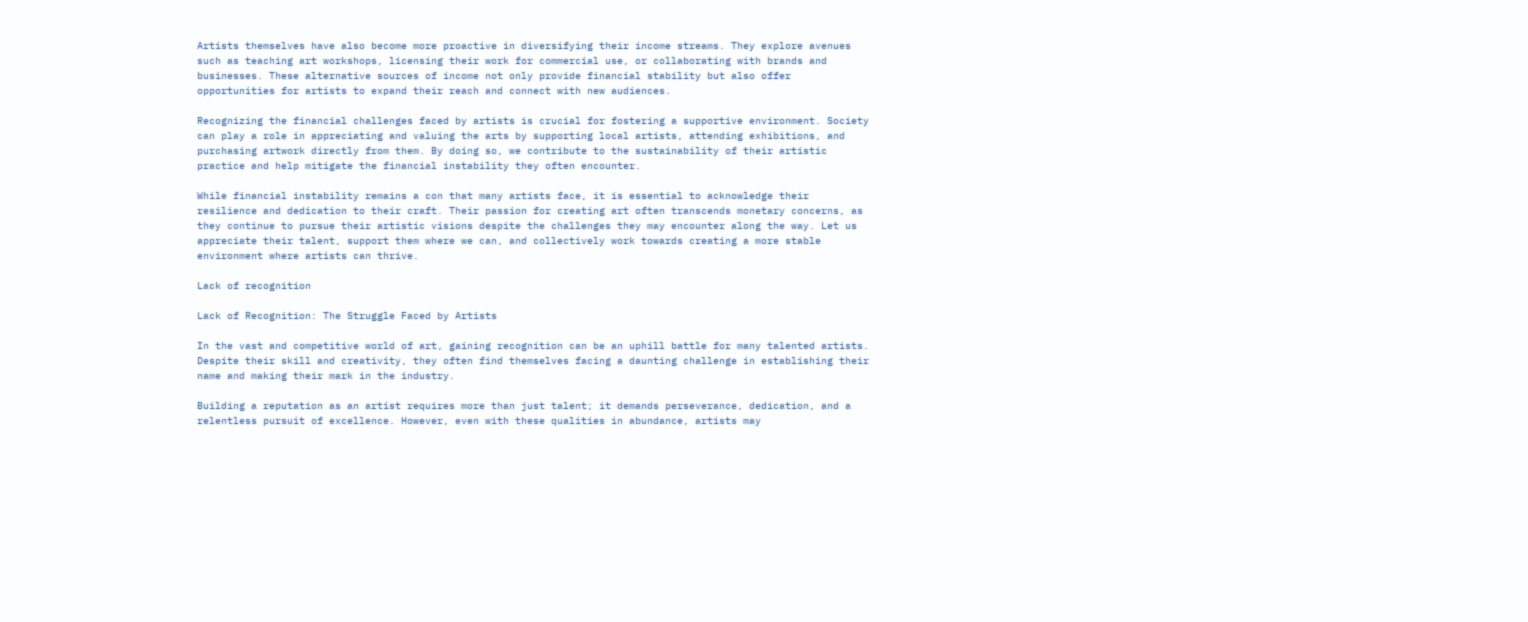Artists themselves have also become more proactive in diversifying their income streams. They explore avenues such as teaching art workshops, licensing their work for commercial use, or collaborating with brands and businesses. These alternative sources of income not only provide financial stability but also offer opportunities for artists to expand their reach and connect with new audiences.

Recognizing the financial challenges faced by artists is crucial for fostering a supportive environment. Society can play a role in appreciating and valuing the arts by supporting local artists, attending exhibitions, and purchasing artwork directly from them. By doing so, we contribute to the sustainability of their artistic practice and help mitigate the financial instability they often encounter.

While financial instability remains a con that many artists face, it is essential to acknowledge their resilience and dedication to their craft. Their passion for creating art often transcends monetary concerns, as they continue to pursue their artistic visions despite the challenges they may encounter along the way. Let us appreciate their talent, support them where we can, and collectively work towards creating a more stable environment where artists can thrive.

Lack of recognition

Lack of Recognition: The Struggle Faced by Artists

In the vast and competitive world of art, gaining recognition can be an uphill battle for many talented artists. Despite their skill and creativity, they often find themselves facing a daunting challenge in establishing their name and making their mark in the industry.

Building a reputation as an artist requires more than just talent; it demands perseverance, dedication, and a relentless pursuit of excellence. However, even with these qualities in abundance, artists may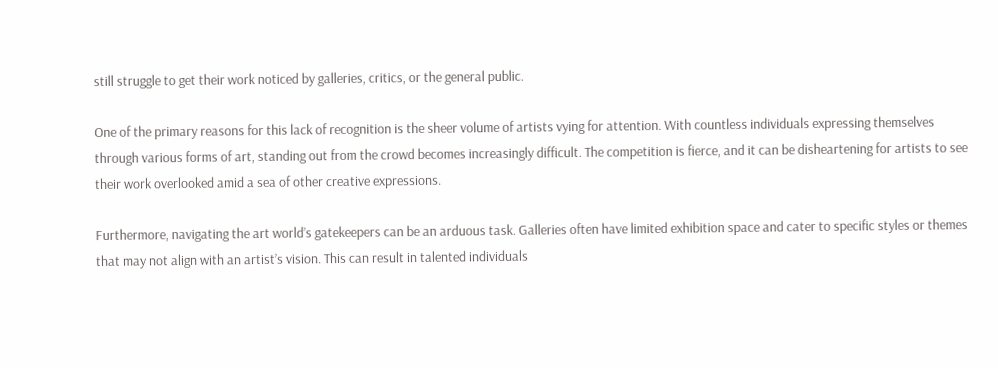still struggle to get their work noticed by galleries, critics, or the general public.

One of the primary reasons for this lack of recognition is the sheer volume of artists vying for attention. With countless individuals expressing themselves through various forms of art, standing out from the crowd becomes increasingly difficult. The competition is fierce, and it can be disheartening for artists to see their work overlooked amid a sea of other creative expressions.

Furthermore, navigating the art world’s gatekeepers can be an arduous task. Galleries often have limited exhibition space and cater to specific styles or themes that may not align with an artist’s vision. This can result in talented individuals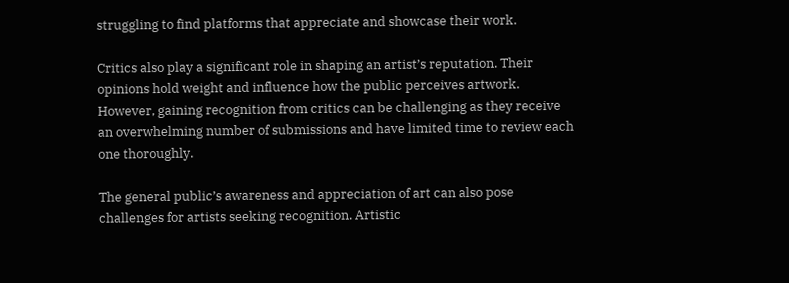struggling to find platforms that appreciate and showcase their work.

Critics also play a significant role in shaping an artist’s reputation. Their opinions hold weight and influence how the public perceives artwork. However, gaining recognition from critics can be challenging as they receive an overwhelming number of submissions and have limited time to review each one thoroughly.

The general public’s awareness and appreciation of art can also pose challenges for artists seeking recognition. Artistic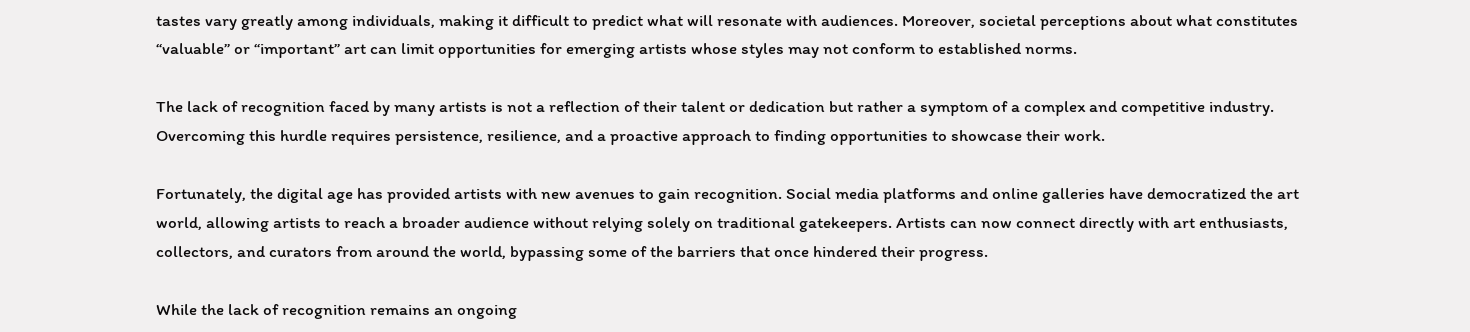tastes vary greatly among individuals, making it difficult to predict what will resonate with audiences. Moreover, societal perceptions about what constitutes “valuable” or “important” art can limit opportunities for emerging artists whose styles may not conform to established norms.

The lack of recognition faced by many artists is not a reflection of their talent or dedication but rather a symptom of a complex and competitive industry. Overcoming this hurdle requires persistence, resilience, and a proactive approach to finding opportunities to showcase their work.

Fortunately, the digital age has provided artists with new avenues to gain recognition. Social media platforms and online galleries have democratized the art world, allowing artists to reach a broader audience without relying solely on traditional gatekeepers. Artists can now connect directly with art enthusiasts, collectors, and curators from around the world, bypassing some of the barriers that once hindered their progress.

While the lack of recognition remains an ongoing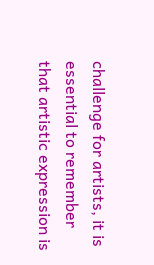challenge for artists, it is essential to remember that artistic expression is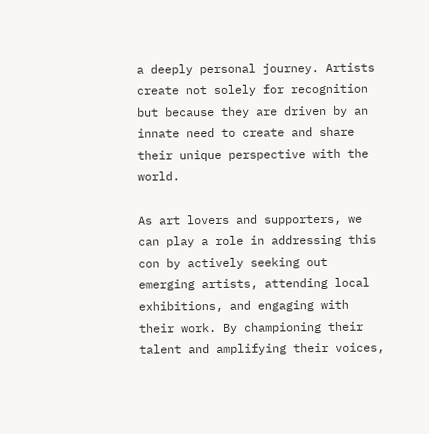a deeply personal journey. Artists create not solely for recognition but because they are driven by an innate need to create and share their unique perspective with the world.

As art lovers and supporters, we can play a role in addressing this con by actively seeking out emerging artists, attending local exhibitions, and engaging with their work. By championing their talent and amplifying their voices,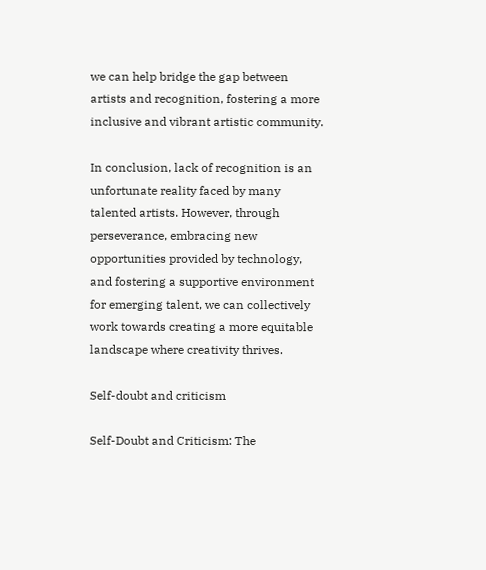we can help bridge the gap between artists and recognition, fostering a more inclusive and vibrant artistic community.

In conclusion, lack of recognition is an unfortunate reality faced by many talented artists. However, through perseverance, embracing new opportunities provided by technology, and fostering a supportive environment for emerging talent, we can collectively work towards creating a more equitable landscape where creativity thrives.

Self-doubt and criticism

Self-Doubt and Criticism: The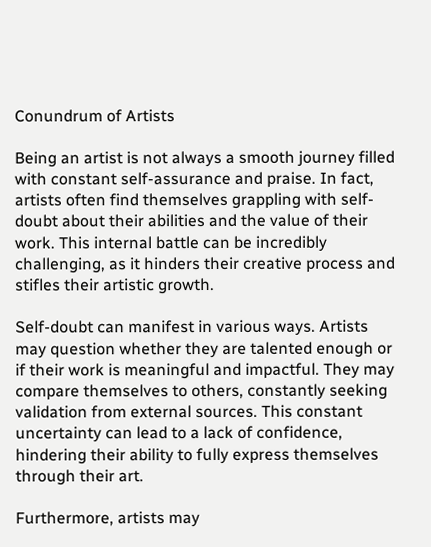Conundrum of Artists

Being an artist is not always a smooth journey filled with constant self-assurance and praise. In fact, artists often find themselves grappling with self-doubt about their abilities and the value of their work. This internal battle can be incredibly challenging, as it hinders their creative process and stifles their artistic growth.

Self-doubt can manifest in various ways. Artists may question whether they are talented enough or if their work is meaningful and impactful. They may compare themselves to others, constantly seeking validation from external sources. This constant uncertainty can lead to a lack of confidence, hindering their ability to fully express themselves through their art.

Furthermore, artists may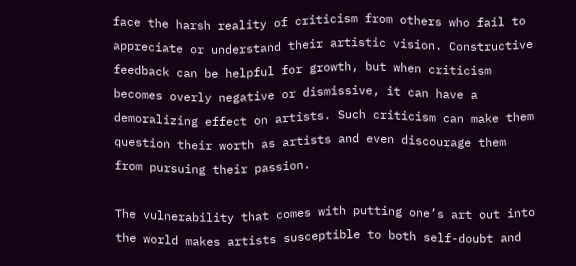face the harsh reality of criticism from others who fail to appreciate or understand their artistic vision. Constructive feedback can be helpful for growth, but when criticism becomes overly negative or dismissive, it can have a demoralizing effect on artists. Such criticism can make them question their worth as artists and even discourage them from pursuing their passion.

The vulnerability that comes with putting one’s art out into the world makes artists susceptible to both self-doubt and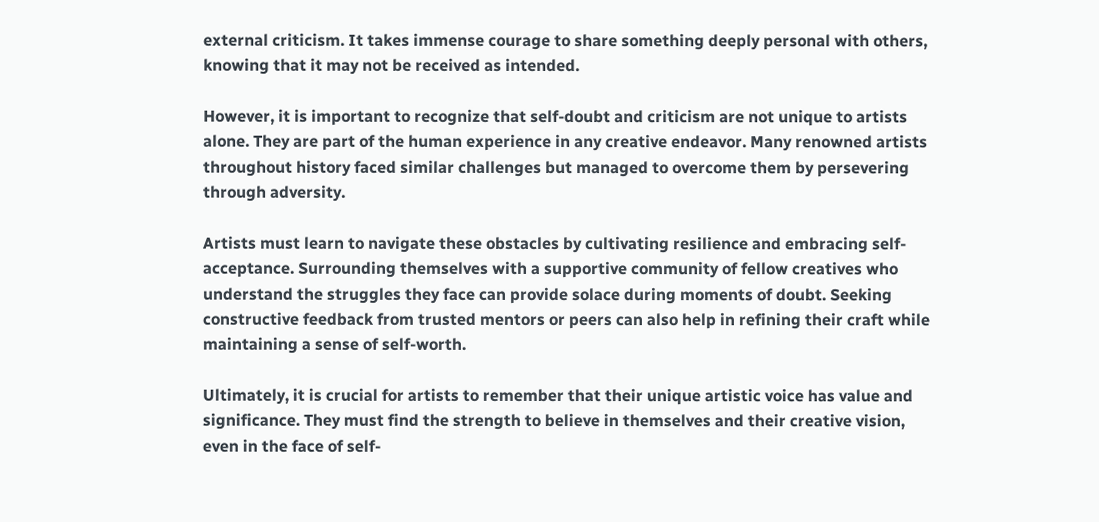external criticism. It takes immense courage to share something deeply personal with others, knowing that it may not be received as intended.

However, it is important to recognize that self-doubt and criticism are not unique to artists alone. They are part of the human experience in any creative endeavor. Many renowned artists throughout history faced similar challenges but managed to overcome them by persevering through adversity.

Artists must learn to navigate these obstacles by cultivating resilience and embracing self-acceptance. Surrounding themselves with a supportive community of fellow creatives who understand the struggles they face can provide solace during moments of doubt. Seeking constructive feedback from trusted mentors or peers can also help in refining their craft while maintaining a sense of self-worth.

Ultimately, it is crucial for artists to remember that their unique artistic voice has value and significance. They must find the strength to believe in themselves and their creative vision, even in the face of self-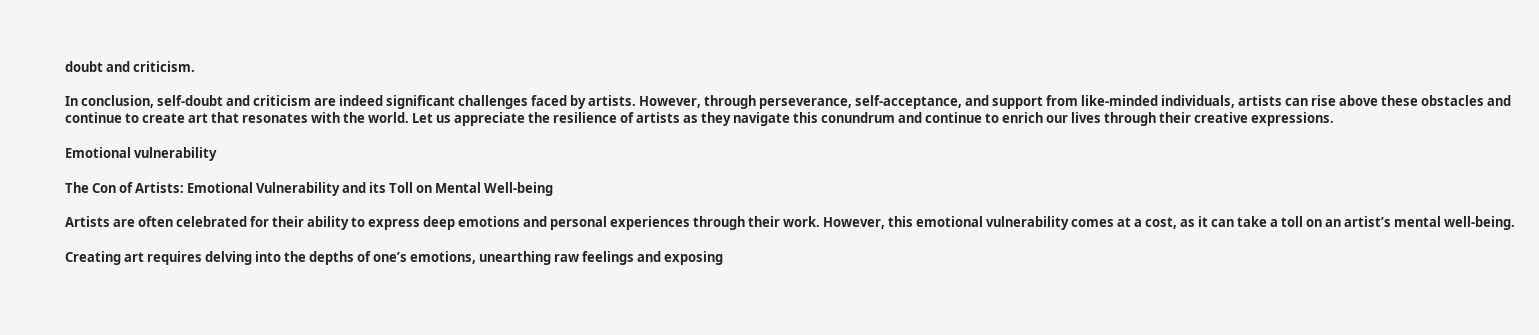doubt and criticism.

In conclusion, self-doubt and criticism are indeed significant challenges faced by artists. However, through perseverance, self-acceptance, and support from like-minded individuals, artists can rise above these obstacles and continue to create art that resonates with the world. Let us appreciate the resilience of artists as they navigate this conundrum and continue to enrich our lives through their creative expressions.

Emotional vulnerability

The Con of Artists: Emotional Vulnerability and its Toll on Mental Well-being

Artists are often celebrated for their ability to express deep emotions and personal experiences through their work. However, this emotional vulnerability comes at a cost, as it can take a toll on an artist’s mental well-being.

Creating art requires delving into the depths of one’s emotions, unearthing raw feelings and exposing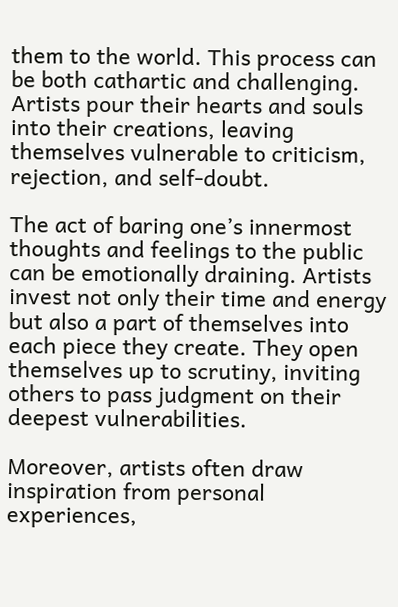them to the world. This process can be both cathartic and challenging. Artists pour their hearts and souls into their creations, leaving themselves vulnerable to criticism, rejection, and self-doubt.

The act of baring one’s innermost thoughts and feelings to the public can be emotionally draining. Artists invest not only their time and energy but also a part of themselves into each piece they create. They open themselves up to scrutiny, inviting others to pass judgment on their deepest vulnerabilities.

Moreover, artists often draw inspiration from personal experiences,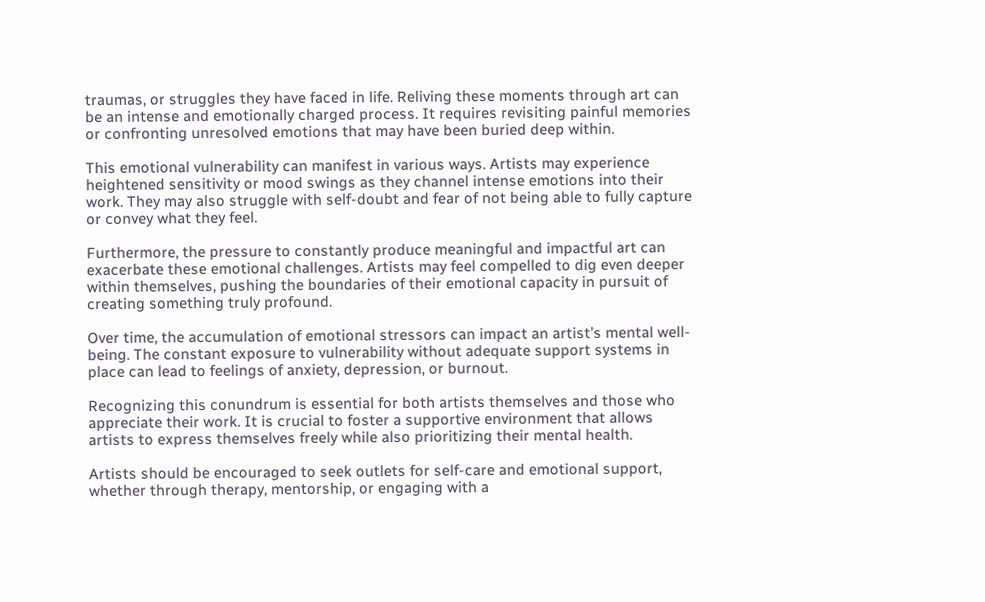traumas, or struggles they have faced in life. Reliving these moments through art can be an intense and emotionally charged process. It requires revisiting painful memories or confronting unresolved emotions that may have been buried deep within.

This emotional vulnerability can manifest in various ways. Artists may experience heightened sensitivity or mood swings as they channel intense emotions into their work. They may also struggle with self-doubt and fear of not being able to fully capture or convey what they feel.

Furthermore, the pressure to constantly produce meaningful and impactful art can exacerbate these emotional challenges. Artists may feel compelled to dig even deeper within themselves, pushing the boundaries of their emotional capacity in pursuit of creating something truly profound.

Over time, the accumulation of emotional stressors can impact an artist’s mental well-being. The constant exposure to vulnerability without adequate support systems in place can lead to feelings of anxiety, depression, or burnout.

Recognizing this conundrum is essential for both artists themselves and those who appreciate their work. It is crucial to foster a supportive environment that allows artists to express themselves freely while also prioritizing their mental health.

Artists should be encouraged to seek outlets for self-care and emotional support, whether through therapy, mentorship, or engaging with a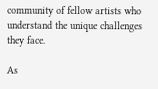community of fellow artists who understand the unique challenges they face.

As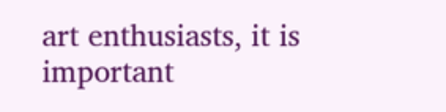art enthusiasts, it is important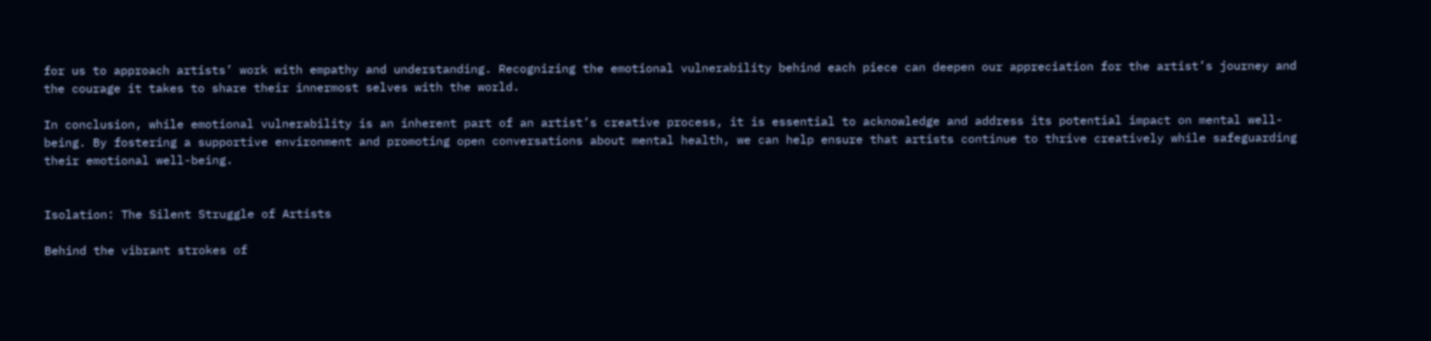for us to approach artists’ work with empathy and understanding. Recognizing the emotional vulnerability behind each piece can deepen our appreciation for the artist’s journey and the courage it takes to share their innermost selves with the world.

In conclusion, while emotional vulnerability is an inherent part of an artist’s creative process, it is essential to acknowledge and address its potential impact on mental well-being. By fostering a supportive environment and promoting open conversations about mental health, we can help ensure that artists continue to thrive creatively while safeguarding their emotional well-being.


Isolation: The Silent Struggle of Artists

Behind the vibrant strokes of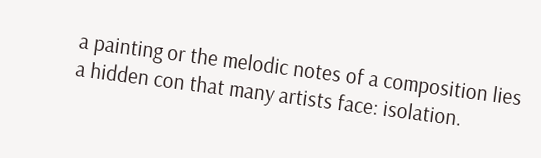a painting or the melodic notes of a composition lies a hidden con that many artists face: isolation.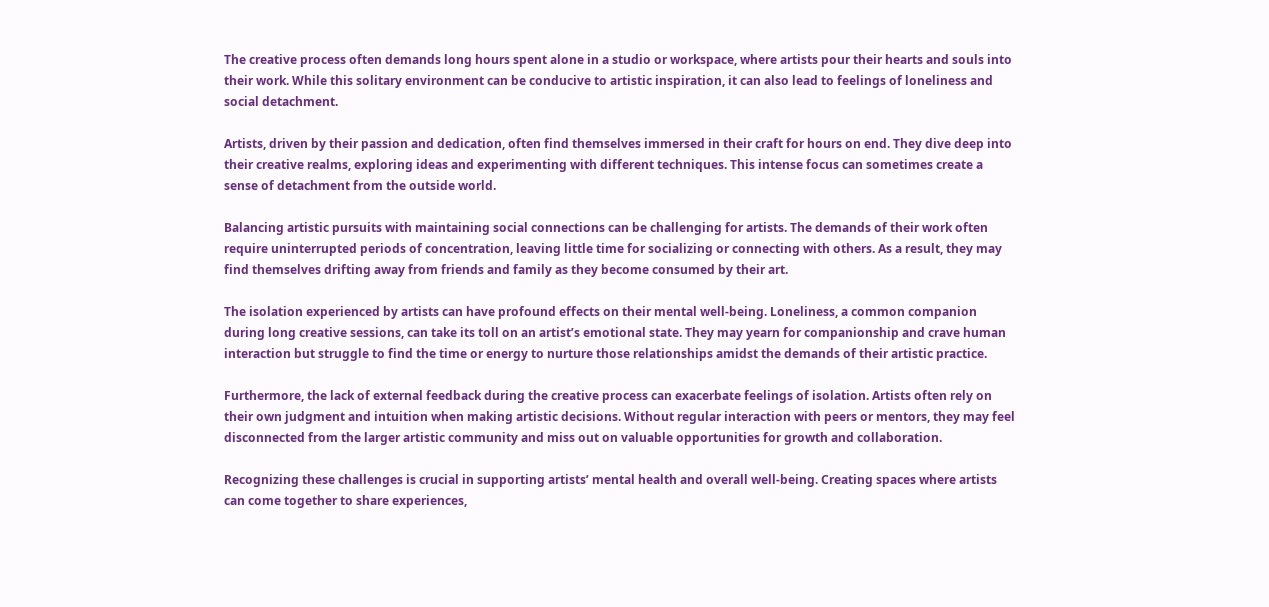The creative process often demands long hours spent alone in a studio or workspace, where artists pour their hearts and souls into their work. While this solitary environment can be conducive to artistic inspiration, it can also lead to feelings of loneliness and social detachment.

Artists, driven by their passion and dedication, often find themselves immersed in their craft for hours on end. They dive deep into their creative realms, exploring ideas and experimenting with different techniques. This intense focus can sometimes create a sense of detachment from the outside world.

Balancing artistic pursuits with maintaining social connections can be challenging for artists. The demands of their work often require uninterrupted periods of concentration, leaving little time for socializing or connecting with others. As a result, they may find themselves drifting away from friends and family as they become consumed by their art.

The isolation experienced by artists can have profound effects on their mental well-being. Loneliness, a common companion during long creative sessions, can take its toll on an artist’s emotional state. They may yearn for companionship and crave human interaction but struggle to find the time or energy to nurture those relationships amidst the demands of their artistic practice.

Furthermore, the lack of external feedback during the creative process can exacerbate feelings of isolation. Artists often rely on their own judgment and intuition when making artistic decisions. Without regular interaction with peers or mentors, they may feel disconnected from the larger artistic community and miss out on valuable opportunities for growth and collaboration.

Recognizing these challenges is crucial in supporting artists’ mental health and overall well-being. Creating spaces where artists can come together to share experiences,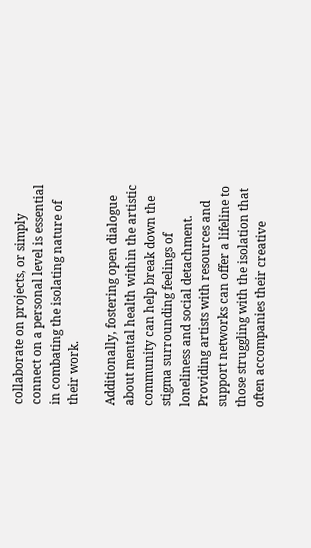collaborate on projects, or simply connect on a personal level is essential in combating the isolating nature of their work.

Additionally, fostering open dialogue about mental health within the artistic community can help break down the stigma surrounding feelings of loneliness and social detachment. Providing artists with resources and support networks can offer a lifeline to those struggling with the isolation that often accompanies their creative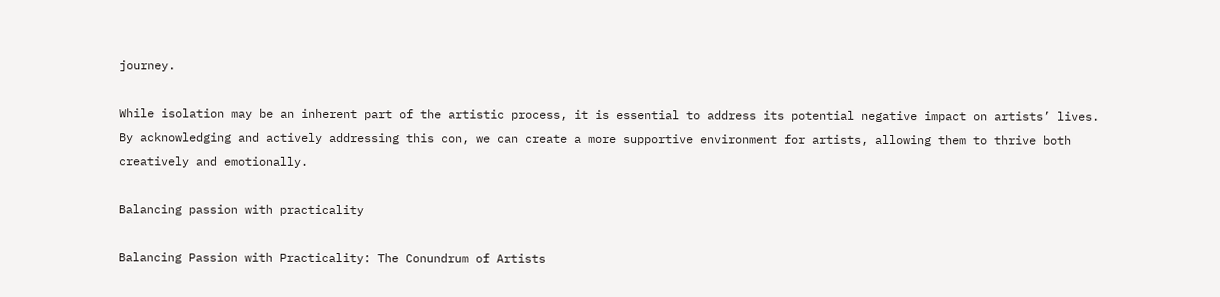journey.

While isolation may be an inherent part of the artistic process, it is essential to address its potential negative impact on artists’ lives. By acknowledging and actively addressing this con, we can create a more supportive environment for artists, allowing them to thrive both creatively and emotionally.

Balancing passion with practicality

Balancing Passion with Practicality: The Conundrum of Artists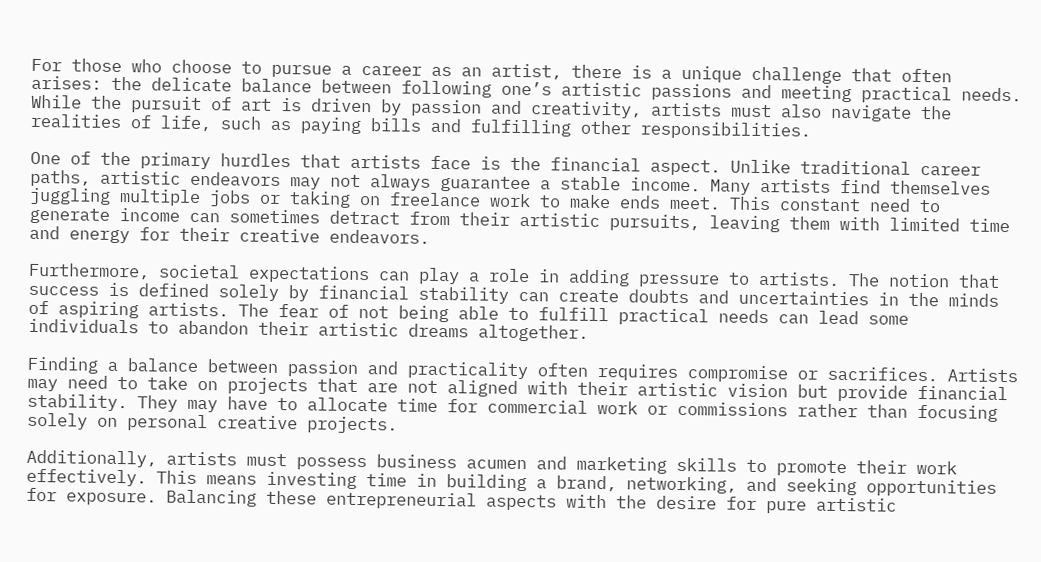For those who choose to pursue a career as an artist, there is a unique challenge that often arises: the delicate balance between following one’s artistic passions and meeting practical needs. While the pursuit of art is driven by passion and creativity, artists must also navigate the realities of life, such as paying bills and fulfilling other responsibilities.

One of the primary hurdles that artists face is the financial aspect. Unlike traditional career paths, artistic endeavors may not always guarantee a stable income. Many artists find themselves juggling multiple jobs or taking on freelance work to make ends meet. This constant need to generate income can sometimes detract from their artistic pursuits, leaving them with limited time and energy for their creative endeavors.

Furthermore, societal expectations can play a role in adding pressure to artists. The notion that success is defined solely by financial stability can create doubts and uncertainties in the minds of aspiring artists. The fear of not being able to fulfill practical needs can lead some individuals to abandon their artistic dreams altogether.

Finding a balance between passion and practicality often requires compromise or sacrifices. Artists may need to take on projects that are not aligned with their artistic vision but provide financial stability. They may have to allocate time for commercial work or commissions rather than focusing solely on personal creative projects.

Additionally, artists must possess business acumen and marketing skills to promote their work effectively. This means investing time in building a brand, networking, and seeking opportunities for exposure. Balancing these entrepreneurial aspects with the desire for pure artistic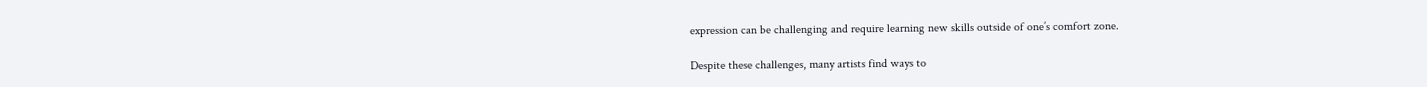expression can be challenging and require learning new skills outside of one’s comfort zone.

Despite these challenges, many artists find ways to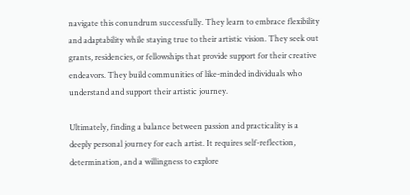navigate this conundrum successfully. They learn to embrace flexibility and adaptability while staying true to their artistic vision. They seek out grants, residencies, or fellowships that provide support for their creative endeavors. They build communities of like-minded individuals who understand and support their artistic journey.

Ultimately, finding a balance between passion and practicality is a deeply personal journey for each artist. It requires self-reflection, determination, and a willingness to explore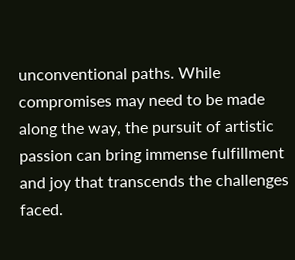unconventional paths. While compromises may need to be made along the way, the pursuit of artistic passion can bring immense fulfillment and joy that transcends the challenges faced.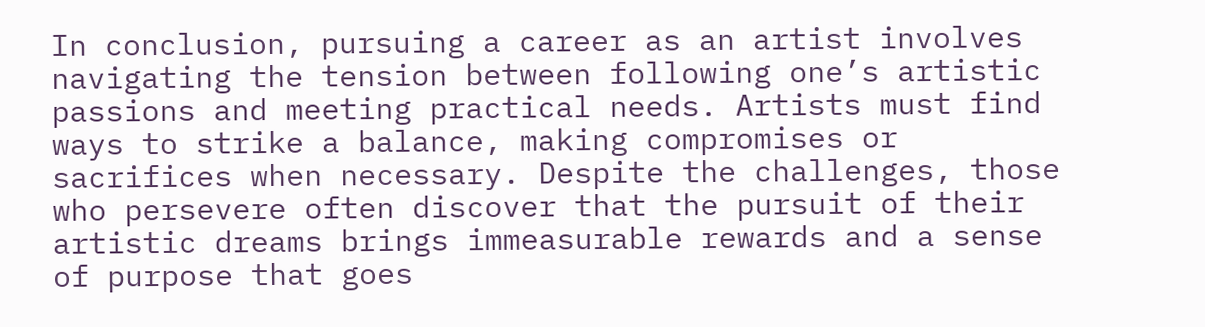In conclusion, pursuing a career as an artist involves navigating the tension between following one’s artistic passions and meeting practical needs. Artists must find ways to strike a balance, making compromises or sacrifices when necessary. Despite the challenges, those who persevere often discover that the pursuit of their artistic dreams brings immeasurable rewards and a sense of purpose that goes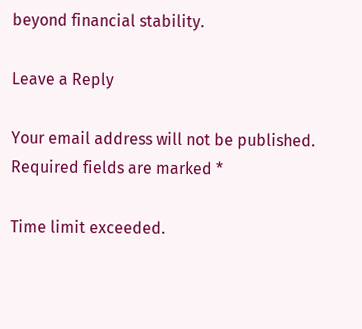beyond financial stability.

Leave a Reply

Your email address will not be published. Required fields are marked *

Time limit exceeded.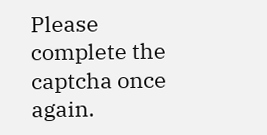Please complete the captcha once again.